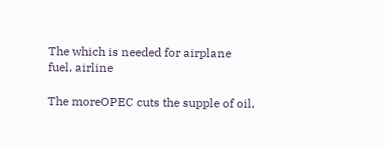The which is needed for airplane fuel, airline

The moreOPEC cuts the supple of oil,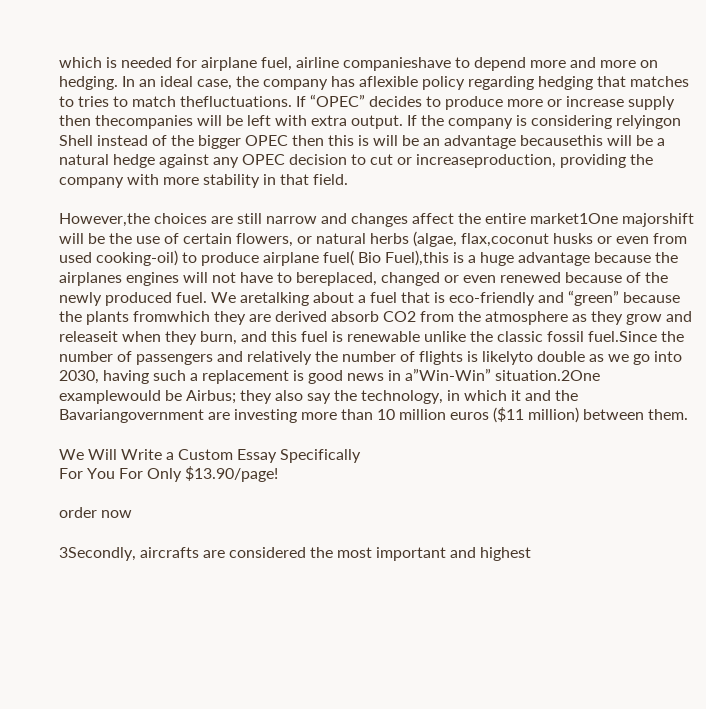which is needed for airplane fuel, airline companieshave to depend more and more on hedging. In an ideal case, the company has aflexible policy regarding hedging that matches to tries to match thefluctuations. If “OPEC” decides to produce more or increase supply then thecompanies will be left with extra output. If the company is considering relyingon Shell instead of the bigger OPEC then this is will be an advantage becausethis will be a natural hedge against any OPEC decision to cut or increaseproduction, providing the company with more stability in that field.

However,the choices are still narrow and changes affect the entire market1One majorshift will be the use of certain flowers, or natural herbs (algae, flax,coconut husks or even from used cooking-oil) to produce airplane fuel( Bio Fuel),this is a huge advantage because the airplanes engines will not have to bereplaced, changed or even renewed because of the newly produced fuel. We aretalking about a fuel that is eco-friendly and “green” because the plants fromwhich they are derived absorb CO2 from the atmosphere as they grow and releaseit when they burn, and this fuel is renewable unlike the classic fossil fuel.Since the number of passengers and relatively the number of flights is likelyto double as we go into 2030, having such a replacement is good news in a”Win-Win” situation.2One examplewould be Airbus; they also say the technology, in which it and the Bavariangovernment are investing more than 10 million euros ($11 million) between them.

We Will Write a Custom Essay Specifically
For You For Only $13.90/page!

order now

3Secondly, aircrafts are considered the most important and highest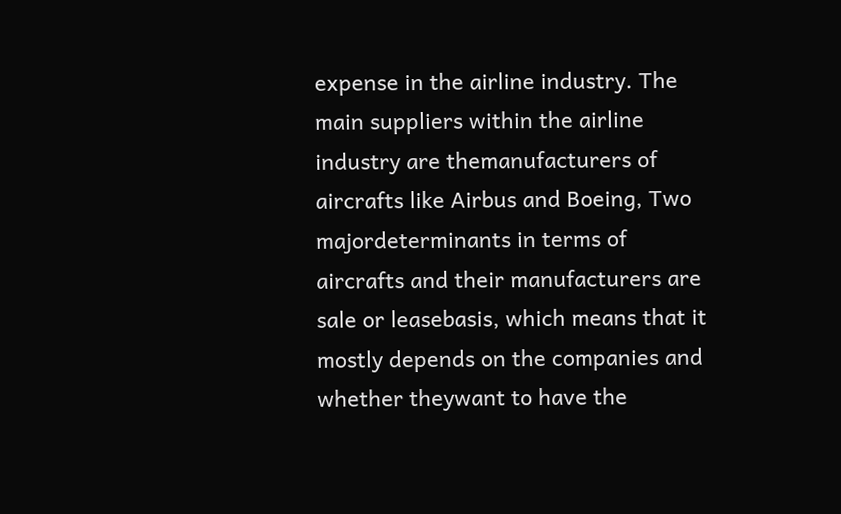expense in the airline industry. The main suppliers within the airline industry are themanufacturers of aircrafts like Airbus and Boeing, Two majordeterminants in terms of aircrafts and their manufacturers are sale or leasebasis, which means that it mostly depends on the companies and whether theywant to have the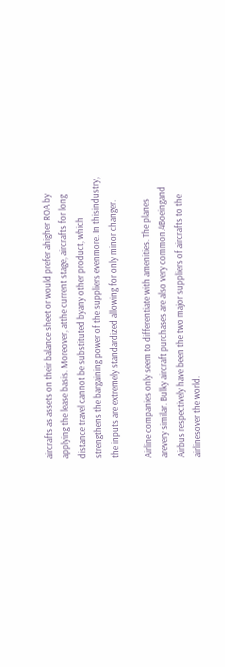aircrafts as assets on their balance sheet or would prefer ahigher ROA by applying the lease basis. Moreover, atthe current stage, aircrafts for long distance travel cannot be substituted byany other product, which strengthens the bargaining power of the suppliers evenmore. In thisindustry, the inputs are extremely standardized allowing for only minor changer.

Airline companies only seem to differentiate with amenities. The planes arevery similar. Bulky aircraft purchases are also very common.4Boeingand Airbus respectively have been the two major suppliers of aircrafts to the airlinesover the world.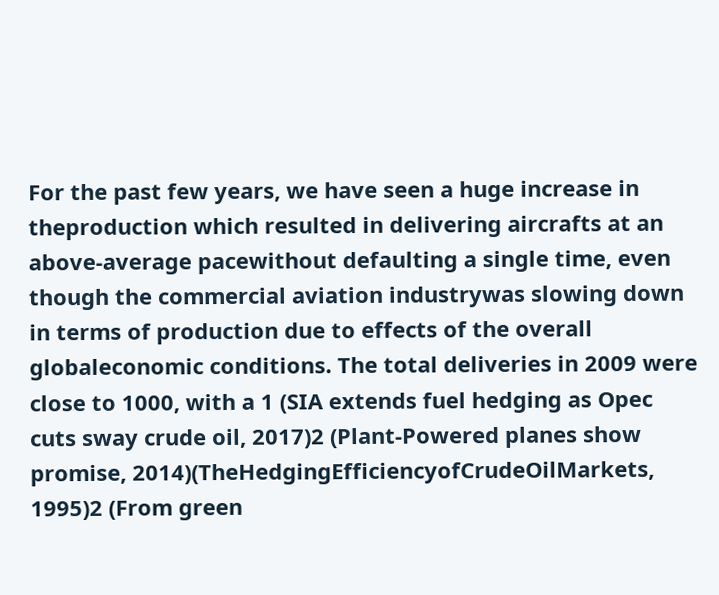For the past few years, we have seen a huge increase in theproduction which resulted in delivering aircrafts at an above-average pacewithout defaulting a single time, even though the commercial aviation industrywas slowing down in terms of production due to effects of the overall globaleconomic conditions. The total deliveries in 2009 were close to 1000, with a 1 (SIA extends fuel hedging as Opec cuts sway crude oil, 2017)2 (Plant-Powered planes show promise, 2014)(TheHedgingEfficiencyofCrudeOilMarkets, 1995)2 (From green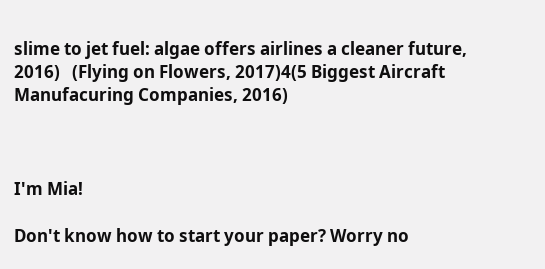slime to jet fuel: algae offers airlines a cleaner future, 2016)   (Flying on Flowers, 2017)4(5 Biggest Aircraft Manufacuring Companies, 2016)



I'm Mia!

Don't know how to start your paper? Worry no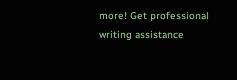more! Get professional writing assistance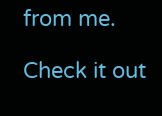from me.

Check it out